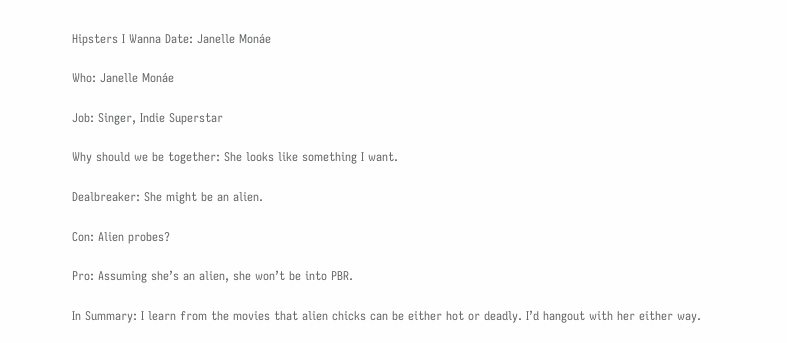Hipsters I Wanna Date: Janelle Monáe

Who: Janelle Monáe

Job: Singer, Indie Superstar

Why should we be together: She looks like something I want.

Dealbreaker: She might be an alien.

Con: Alien probes?

Pro: Assuming she’s an alien, she won’t be into PBR.

In Summary: I learn from the movies that alien chicks can be either hot or deadly. I’d hangout with her either way.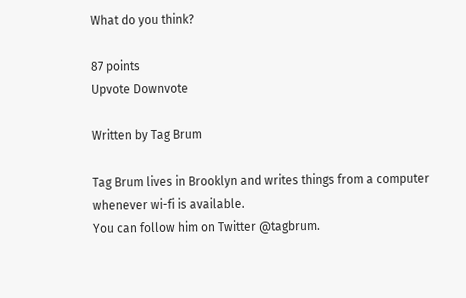What do you think?

87 points
Upvote Downvote

Written by Tag Brum

Tag Brum lives in Brooklyn and writes things from a computer whenever wi-fi is available.
You can follow him on Twitter @tagbrum.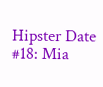Hipster Date #18: Mia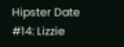Hipster Date #14: Lizzie